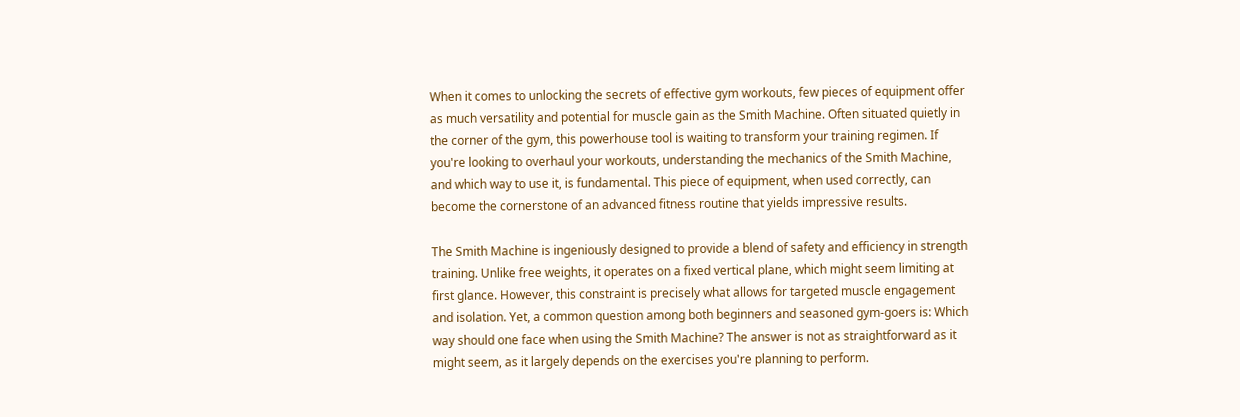When it comes to unlocking the secrets of effective gym workouts, few pieces of equipment offer as much versatility and potential for muscle gain as the Smith Machine. Often situated quietly in the corner of the gym, this powerhouse tool is waiting to transform your training regimen. If you're looking to overhaul your workouts, understanding the mechanics of the Smith Machine, and which way to use it, is fundamental. This piece of equipment, when used correctly, can become the cornerstone of an advanced fitness routine that yields impressive results.

The Smith Machine is ingeniously designed to provide a blend of safety and efficiency in strength training. Unlike free weights, it operates on a fixed vertical plane, which might seem limiting at first glance. However, this constraint is precisely what allows for targeted muscle engagement and isolation. Yet, a common question among both beginners and seasoned gym-goers is: Which way should one face when using the Smith Machine? The answer is not as straightforward as it might seem, as it largely depends on the exercises you're planning to perform.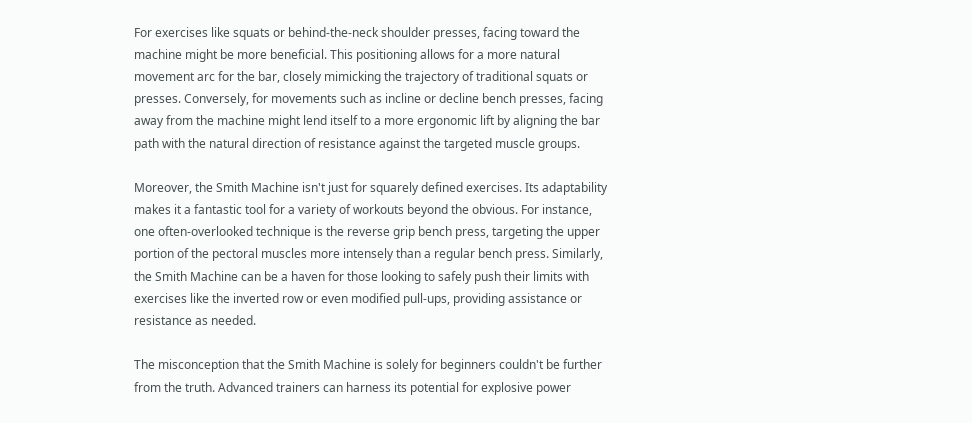For exercises like squats or behind-the-neck shoulder presses, facing toward the machine might be more beneficial. This positioning allows for a more natural movement arc for the bar, closely mimicking the trajectory of traditional squats or presses. Conversely, for movements such as incline or decline bench presses, facing away from the machine might lend itself to a more ergonomic lift by aligning the bar path with the natural direction of resistance against the targeted muscle groups.

Moreover, the Smith Machine isn't just for squarely defined exercises. Its adaptability makes it a fantastic tool for a variety of workouts beyond the obvious. For instance, one often-overlooked technique is the reverse grip bench press, targeting the upper portion of the pectoral muscles more intensely than a regular bench press. Similarly, the Smith Machine can be a haven for those looking to safely push their limits with exercises like the inverted row or even modified pull-ups, providing assistance or resistance as needed.

The misconception that the Smith Machine is solely for beginners couldn't be further from the truth. Advanced trainers can harness its potential for explosive power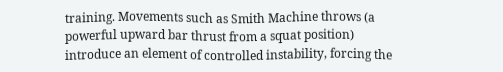training. Movements such as Smith Machine throws (a powerful upward bar thrust from a squat position) introduce an element of controlled instability, forcing the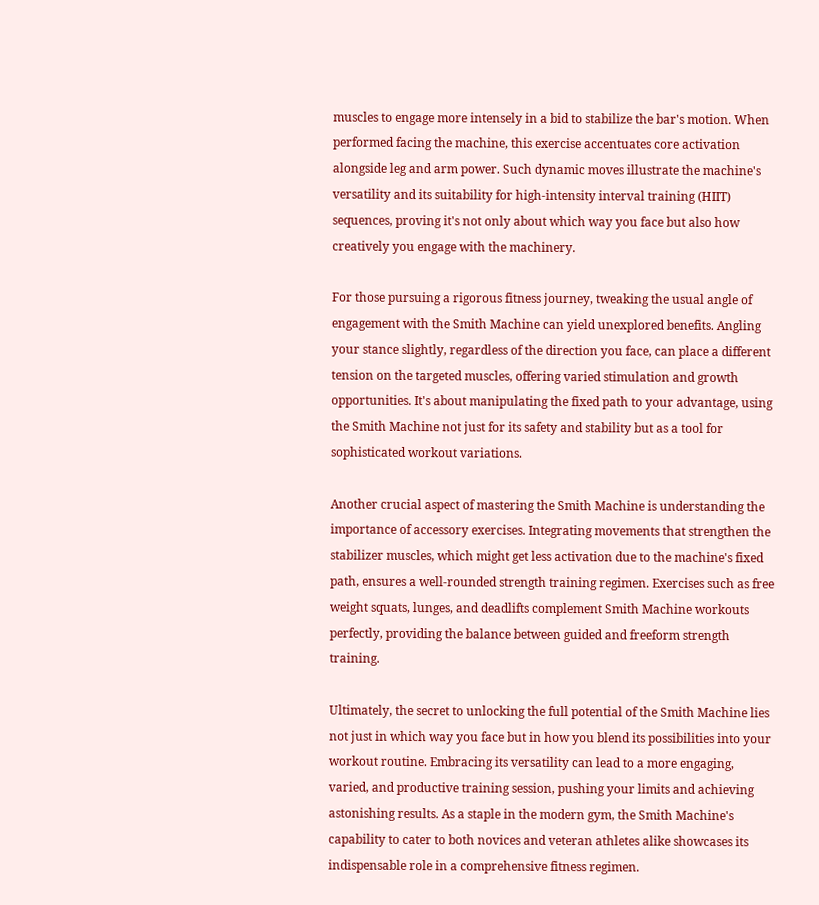muscles to engage more intensely in a bid to stabilize the bar's motion. When performed facing the machine, this exercise accentuates core activation alongside leg and arm power. Such dynamic moves illustrate the machine's versatility and its suitability for high-intensity interval training (HIIT) sequences, proving it's not only about which way you face but also how creatively you engage with the machinery.

For those pursuing a rigorous fitness journey, tweaking the usual angle of engagement with the Smith Machine can yield unexplored benefits. Angling your stance slightly, regardless of the direction you face, can place a different tension on the targeted muscles, offering varied stimulation and growth opportunities. It's about manipulating the fixed path to your advantage, using the Smith Machine not just for its safety and stability but as a tool for sophisticated workout variations.

Another crucial aspect of mastering the Smith Machine is understanding the importance of accessory exercises. Integrating movements that strengthen the stabilizer muscles, which might get less activation due to the machine's fixed path, ensures a well-rounded strength training regimen. Exercises such as free weight squats, lunges, and deadlifts complement Smith Machine workouts perfectly, providing the balance between guided and freeform strength training.

Ultimately, the secret to unlocking the full potential of the Smith Machine lies not just in which way you face but in how you blend its possibilities into your workout routine. Embracing its versatility can lead to a more engaging, varied, and productive training session, pushing your limits and achieving astonishing results. As a staple in the modern gym, the Smith Machine's capability to cater to both novices and veteran athletes alike showcases its indispensable role in a comprehensive fitness regimen.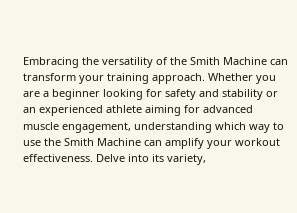Embracing the versatility of the Smith Machine can transform your training approach. Whether you are a beginner looking for safety and stability or an experienced athlete aiming for advanced muscle engagement, understanding which way to use the Smith Machine can amplify your workout effectiveness. Delve into its variety,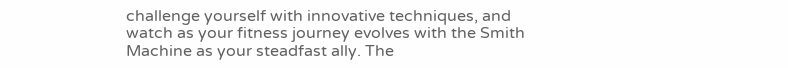challenge yourself with innovative techniques, and watch as your fitness journey evolves with the Smith Machine as your steadfast ally. The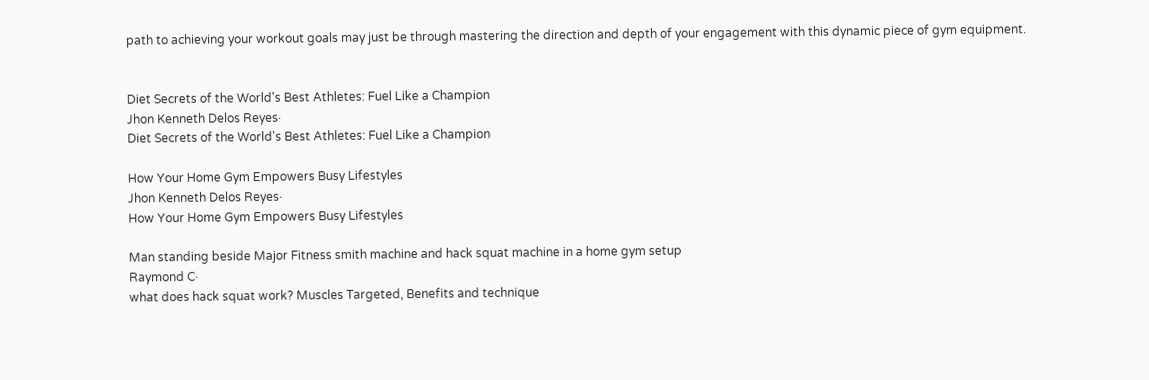path to achieving your workout goals may just be through mastering the direction and depth of your engagement with this dynamic piece of gym equipment.


Diet Secrets of the World's Best Athletes: Fuel Like a Champion
Jhon Kenneth Delos Reyes·
Diet Secrets of the World's Best Athletes: Fuel Like a Champion

How Your Home Gym Empowers Busy Lifestyles
Jhon Kenneth Delos Reyes·
How Your Home Gym Empowers Busy Lifestyles

Man standing beside Major Fitness smith machine and hack squat machine in a home gym setup
Raymond C·
what does hack squat work? Muscles Targeted, Benefits and technique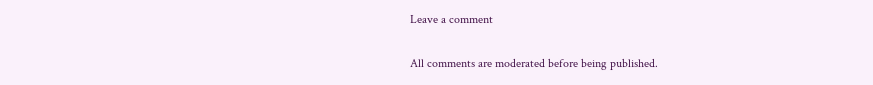Leave a comment

All comments are moderated before being published.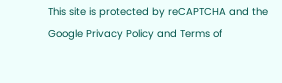This site is protected by reCAPTCHA and the Google Privacy Policy and Terms of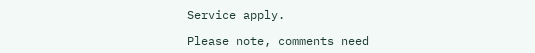Service apply.

Please note, comments need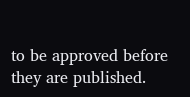to be approved before they are published.